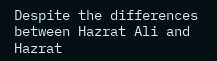Despite the differences between Hazrat Ali and Hazrat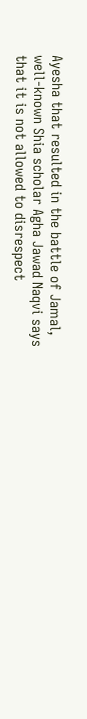Ayesha that resulted in the battle of Jamal, well-known Shia scholar Agha Jawad Naqvi says that it is not allowed to disrespect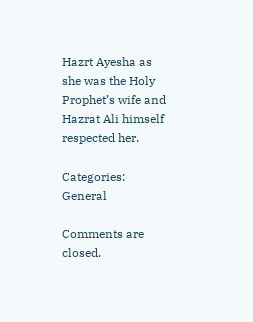Hazrt Ayesha as she was the Holy Prophet’s wife and Hazrat Ali himself respected her.

Categories: General

Comments are closed.